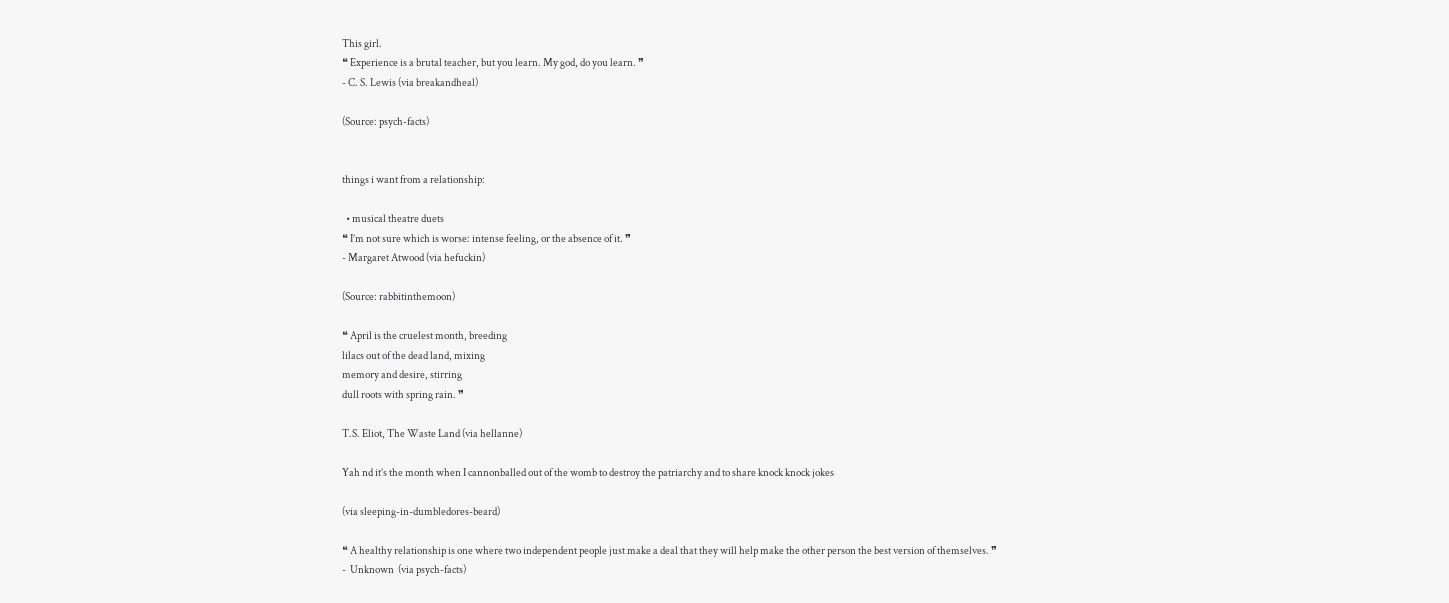This girl.
❝ Experience is a brutal teacher, but you learn. My god, do you learn. ❞
- C. S. Lewis (via breakandheal)

(Source: psych-facts)


things i want from a relationship:

  • musical theatre duets
❝ I’m not sure which is worse: intense feeling, or the absence of it. ❞
- Margaret Atwood (via hefuckin)

(Source: rabbitinthemoon)

❝ April is the cruelest month, breeding
lilacs out of the dead land, mixing
memory and desire, stirring
dull roots with spring rain. ❞

T.S. Eliot, The Waste Land (via hellanne)

Yah nd it’s the month when I cannonballed out of the womb to destroy the patriarchy and to share knock knock jokes

(via sleeping-in-dumbledores-beard)

❝ A healthy relationship is one where two independent people just make a deal that they will help make the other person the best version of themselves. ❞
-  Unknown  (via psych-facts)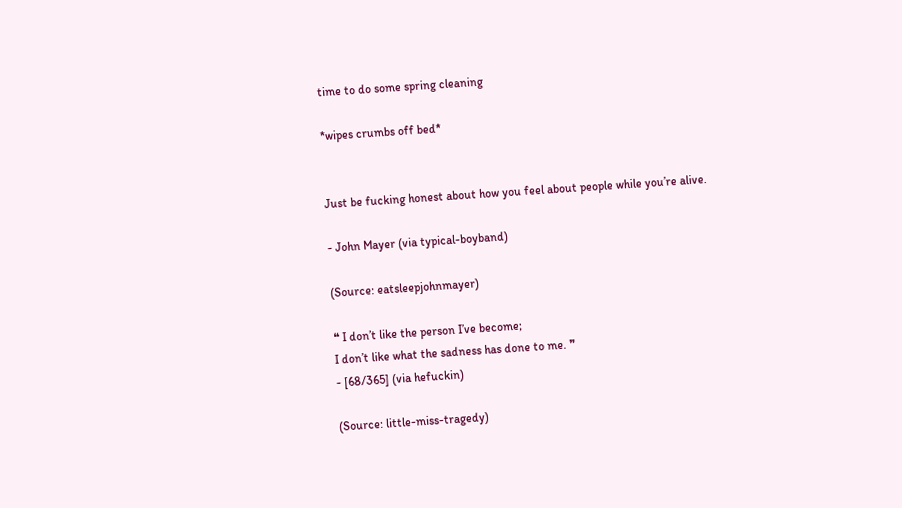time to do some spring cleaning

*wipes crumbs off bed*


Just be fucking honest about how you feel about people while you’re alive.

- John Mayer (via typical-boyband)

(Source: eatsleepjohnmayer)

❝ I don’t like the person I’ve become;
I don’t like what the sadness has done to me. ❞
- [68/365] (via hefuckin)

(Source: little-miss-tragedy)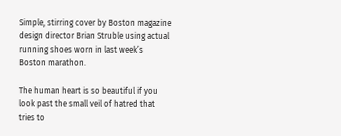Simple, stirring cover by Boston magazine design director Brian Struble using actual running shoes worn in last week’s Boston marathon.

The human heart is so beautiful if you look past the small veil of hatred that tries to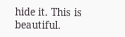hide it. This is beautiful.